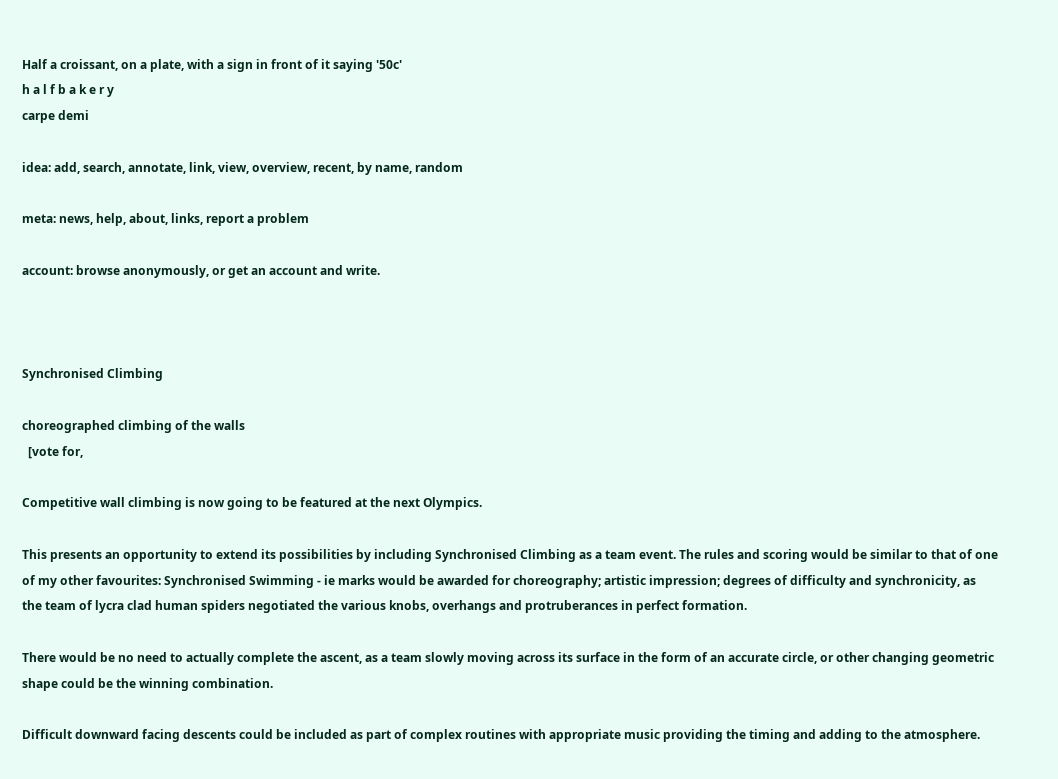Half a croissant, on a plate, with a sign in front of it saying '50c'
h a l f b a k e r y
carpe demi

idea: add, search, annotate, link, view, overview, recent, by name, random

meta: news, help, about, links, report a problem

account: browse anonymously, or get an account and write.



Synchronised Climbing

choreographed climbing of the walls
  [vote for,

Competitive wall climbing is now going to be featured at the next Olympics.

This presents an opportunity to extend its possibilities by including Synchronised Climbing as a team event. The rules and scoring would be similar to that of one of my other favourites: Synchronised Swimming - ie marks would be awarded for choreography; artistic impression; degrees of difficulty and synchronicity, as the team of lycra clad human spiders negotiated the various knobs, overhangs and protruberances in perfect formation.

There would be no need to actually complete the ascent, as a team slowly moving across its surface in the form of an accurate circle, or other changing geometric shape could be the winning combination.

Difficult downward facing descents could be included as part of complex routines with appropriate music providing the timing and adding to the atmosphere.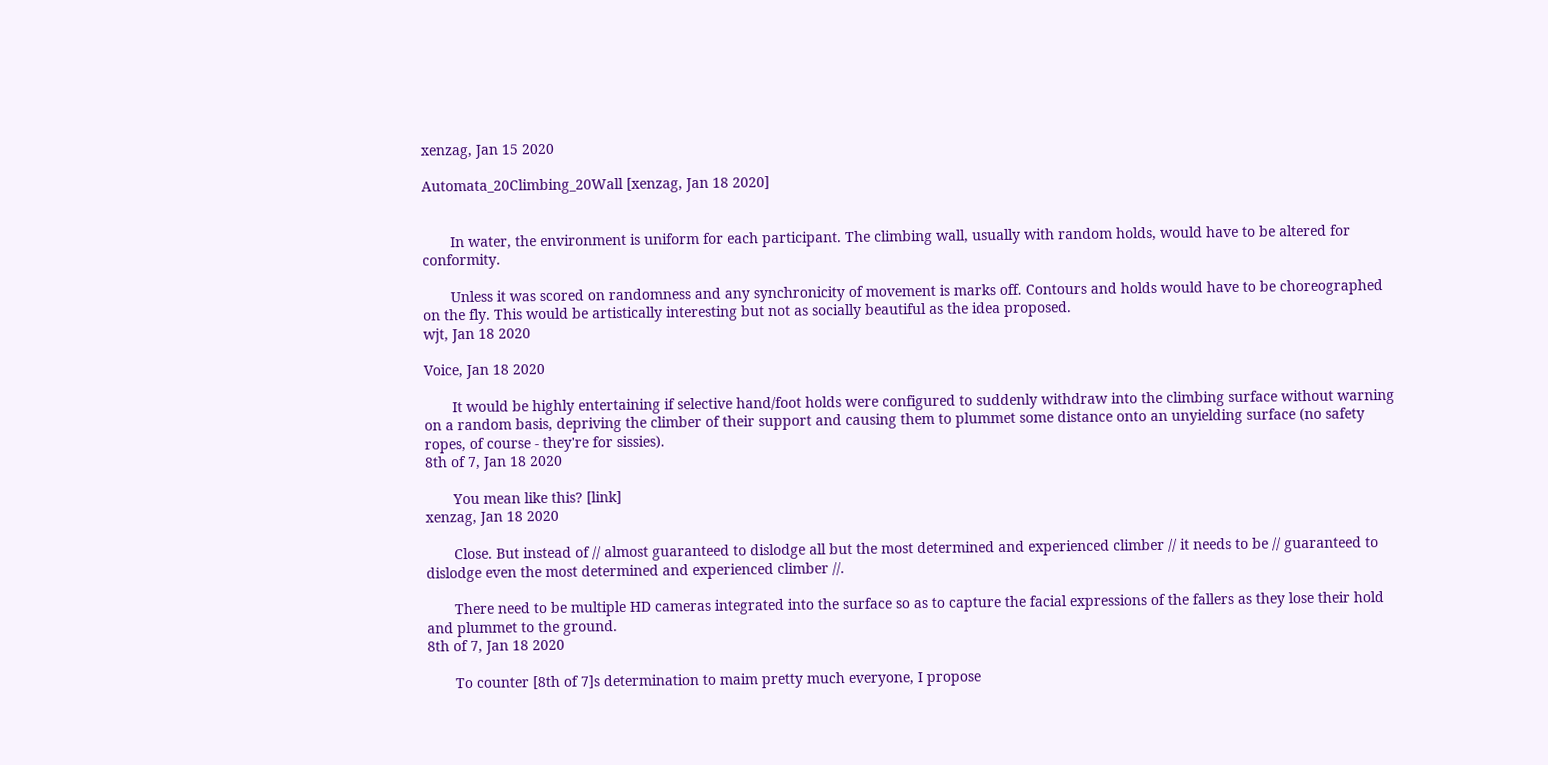xenzag, Jan 15 2020

Automata_20Climbing_20Wall [xenzag, Jan 18 2020]


       In water, the environment is uniform for each participant. The climbing wall, usually with random holds, would have to be altered for conformity.

       Unless it was scored on randomness and any synchronicity of movement is marks off. Contours and holds would have to be choreographed on the fly. This would be artistically interesting but not as socially beautiful as the idea proposed.
wjt, Jan 18 2020

Voice, Jan 18 2020

       It would be highly entertaining if selective hand/foot holds were configured to suddenly withdraw into the climbing surface without warning on a random basis, depriving the climber of their support and causing them to plummet some distance onto an unyielding surface (no safety ropes, of course - they're for sissies).
8th of 7, Jan 18 2020

       You mean like this? [link]
xenzag, Jan 18 2020

       Close. But instead of // almost guaranteed to dislodge all but the most determined and experienced climber // it needs to be // guaranteed to dislodge even the most determined and experienced climber //.

       There need to be multiple HD cameras integrated into the surface so as to capture the facial expressions of the fallers as they lose their hold and plummet to the ground.
8th of 7, Jan 18 2020

       To counter [8th of 7]s determination to maim pretty much everyone, I propose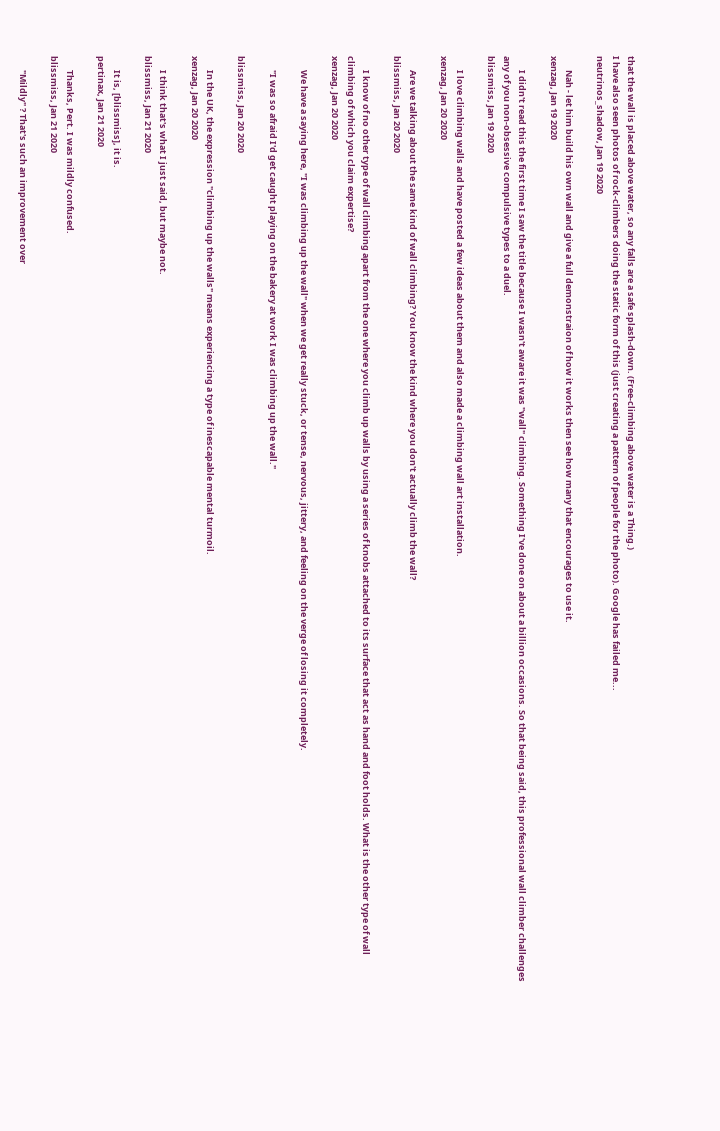that the wall is placed above water, so any falls are a safe splash-down. (Free-climbing above water is a Thing.)
I have also seen photos of rock-climbers doing the static form of this (just creating a pattern of people for the photo). Google has failed me...
neutrinos_shadow, Jan 19 2020

       Nah - let him build his own wall and give a full demonstraion of how it works then see how many that encourages to use it.
xenzag, Jan 19 2020

       I didn't read this the first time I saw the title because I wasn't aware it was "wall" climbing. Something I've done on about a billion occasions. So that being said, this professional wall climber challenges any of you non-obsessive compulsive types to a duel.
blissmiss, Jan 19 2020

       I love climbing walls and have posted a few ideas about them and also made a climbing wall art installation.
xenzag, Jan 20 2020

       Are we talking about the same kind of wall climbing? You know the kind where you don't actually climb the wall?
blissmiss, Jan 20 2020

       I know of no other type of wall climbing apart from the one where you climb up walls by using a series of knobs attached to its surface that act as hand and foot holds. What is the other type of wall climbing of which you claim expertise?
xenzag, Jan 20 2020

       We have a saying here, "I was climbing up the wall" when we get really stuck, or tense, nervous, jittery, and feeling on the verge of losing it completely.

       "I was so afraid I'd get caught playing on the bakery at work I was climbing up the wall."

blissmiss, Jan 20 2020

       In the UK, the expression "climbing up the walls" means experiencing a type of inescapable mental turmoil.
xenzag, Jan 20 2020

       I think that's what I just said, but maybe not.
blissmiss, Jan 21 2020

       It is, [blissmiss], it is.
pertinax, Jan 21 2020

       Thanks, Pert. I was mildly confused.
blissmiss, Jan 21 2020

       "Mildly" ? That's such an improvement over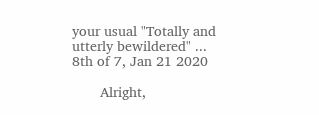your usual "Totally and utterly bewildered" ...
8th of 7, Jan 21 2020

       Alright,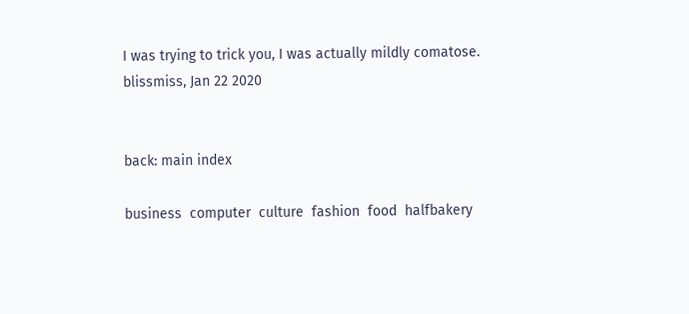I was trying to trick you, I was actually mildly comatose.
blissmiss, Jan 22 2020


back: main index

business  computer  culture  fashion  food  halfbakery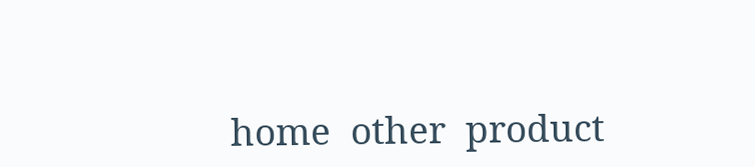home  other  product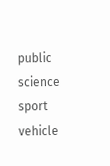public  science  sport  vehicle